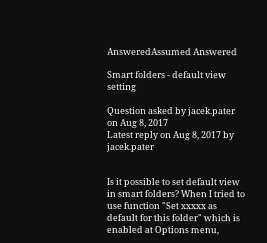AnsweredAssumed Answered

Smart folders - default view setting

Question asked by jacek.pater on Aug 8, 2017
Latest reply on Aug 8, 2017 by jacek.pater


Is it possible to set default view in smart folders? When I tried to use function "Set xxxxx as default for this folder" which is enabled at Options menu,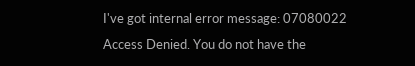I've got internal error message: 07080022 Access Denied. You do not have the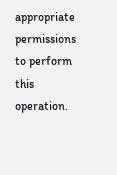appropriate permissions to perform this operation.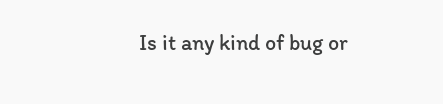Is it any kind of bug or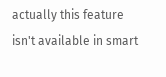actually this feature isn't available in smart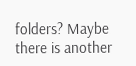folders? Maybe there is another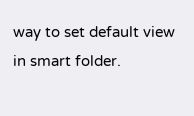way to set default view in smart folder.